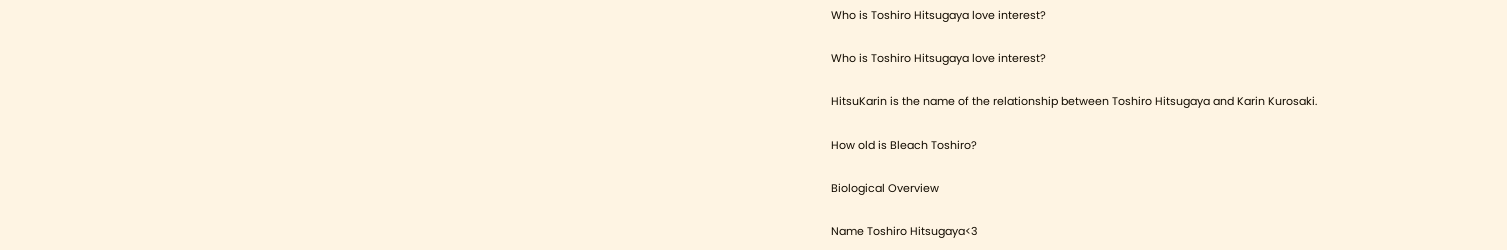Who is Toshiro Hitsugaya love interest?

Who is Toshiro Hitsugaya love interest?

HitsuKarin is the name of the relationship between Toshiro Hitsugaya and Karin Kurosaki.

How old is Bleach Toshiro?

Biological Overview

Name Toshiro Hitsugaya<3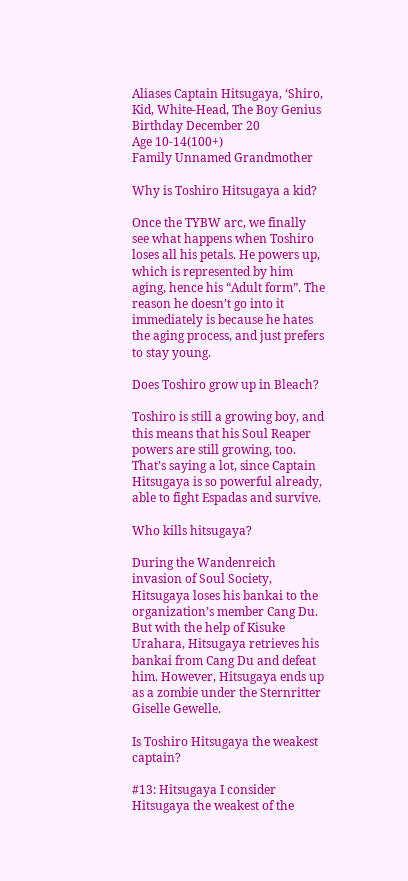Aliases Captain Hitsugaya, ‘Shiro, Kid, White-Head, The Boy Genius
Birthday December 20
Age 10-14(100+)
Family Unnamed Grandmother

Why is Toshiro Hitsugaya a kid?

Once the TYBW arc, we finally see what happens when Toshiro loses all his petals. He powers up, which is represented by him aging, hence his “Adult form”. The reason he doesn’t go into it immediately is because he hates the aging process, and just prefers to stay young.

Does Toshiro grow up in Bleach?

Toshiro is still a growing boy, and this means that his Soul Reaper powers are still growing, too. That’s saying a lot, since Captain Hitsugaya is so powerful already, able to fight Espadas and survive.

Who kills hitsugaya?

During the Wandenreich invasion of Soul Society, Hitsugaya loses his bankai to the organization’s member Cang Du. But with the help of Kisuke Urahara, Hitsugaya retrieves his bankai from Cang Du and defeat him. However, Hitsugaya ends up as a zombie under the Sternritter Giselle Gewelle.

Is Toshiro Hitsugaya the weakest captain?

#13: Hitsugaya I consider Hitsugaya the weakest of the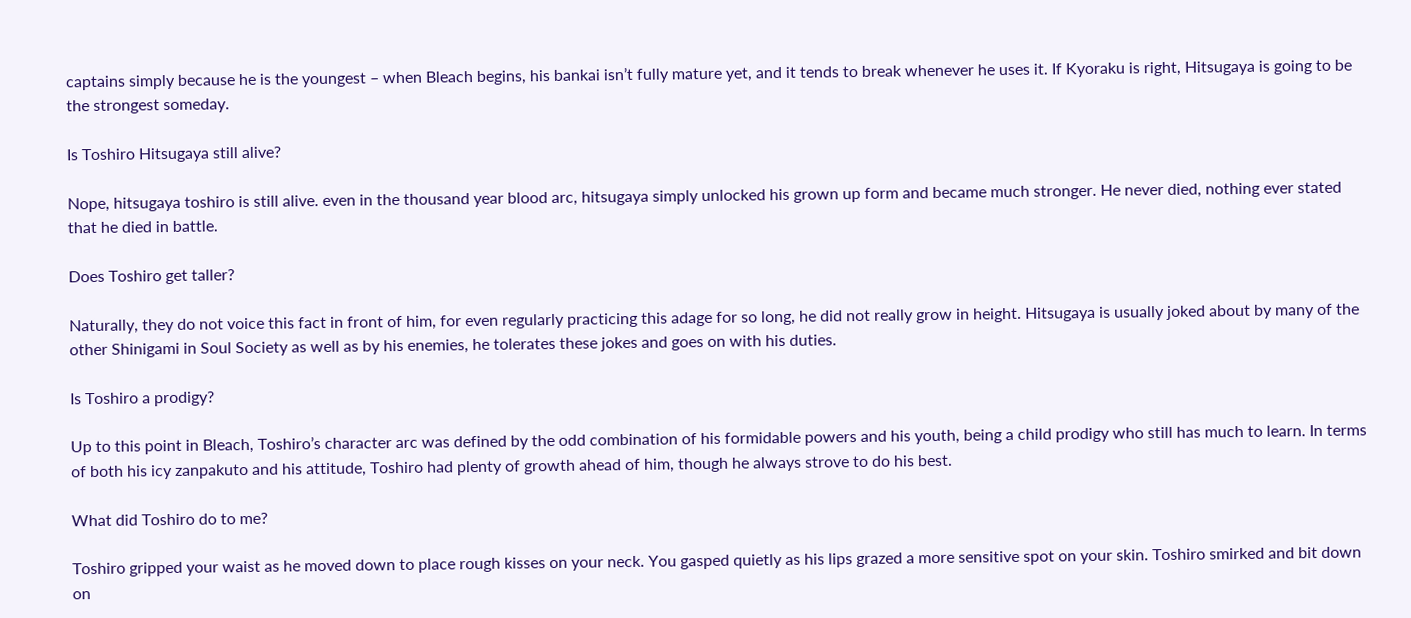captains simply because he is the youngest – when Bleach begins, his bankai isn’t fully mature yet, and it tends to break whenever he uses it. If Kyoraku is right, Hitsugaya is going to be the strongest someday.

Is Toshiro Hitsugaya still alive?

Nope, hitsugaya toshiro is still alive. even in the thousand year blood arc, hitsugaya simply unlocked his grown up form and became much stronger. He never died, nothing ever stated that he died in battle.

Does Toshiro get taller?

Naturally, they do not voice this fact in front of him, for even regularly practicing this adage for so long, he did not really grow in height. Hitsugaya is usually joked about by many of the other Shinigami in Soul Society as well as by his enemies, he tolerates these jokes and goes on with his duties.

Is Toshiro a prodigy?

Up to this point in Bleach, Toshiro’s character arc was defined by the odd combination of his formidable powers and his youth, being a child prodigy who still has much to learn. In terms of both his icy zanpakuto and his attitude, Toshiro had plenty of growth ahead of him, though he always strove to do his best.

What did Toshiro do to me?

Toshiro gripped your waist as he moved down to place rough kisses on your neck. You gasped quietly as his lips grazed a more sensitive spot on your skin. Toshiro smirked and bit down on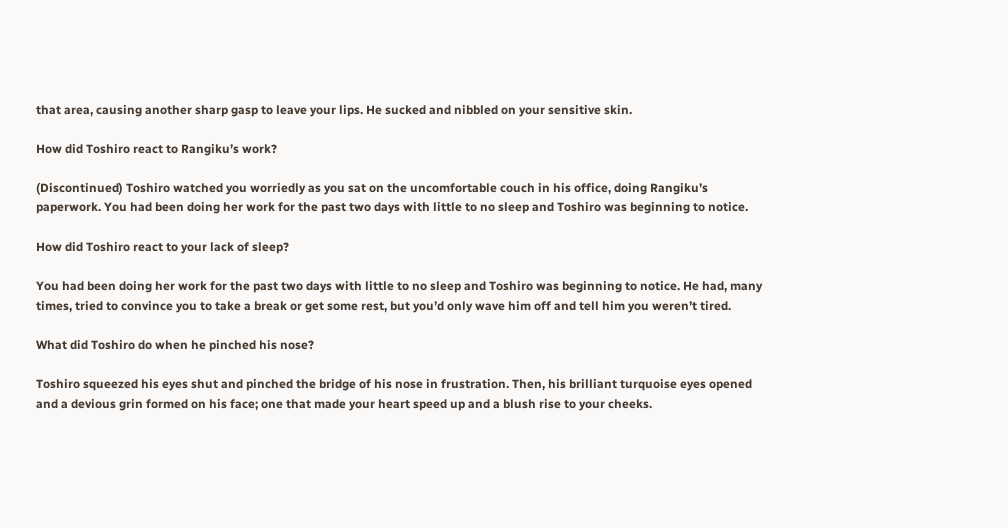that area, causing another sharp gasp to leave your lips. He sucked and nibbled on your sensitive skin.

How did Toshiro react to Rangiku’s work?

(Discontinued) Toshiro watched you worriedly as you sat on the uncomfortable couch in his office, doing Rangiku’s paperwork. You had been doing her work for the past two days with little to no sleep and Toshiro was beginning to notice.

How did Toshiro react to your lack of sleep?

You had been doing her work for the past two days with little to no sleep and Toshiro was beginning to notice. He had, many times, tried to convince you to take a break or get some rest, but you’d only wave him off and tell him you weren’t tired.

What did Toshiro do when he pinched his nose?

Toshiro squeezed his eyes shut and pinched the bridge of his nose in frustration. Then, his brilliant turquoise eyes opened and a devious grin formed on his face; one that made your heart speed up and a blush rise to your cheeks.